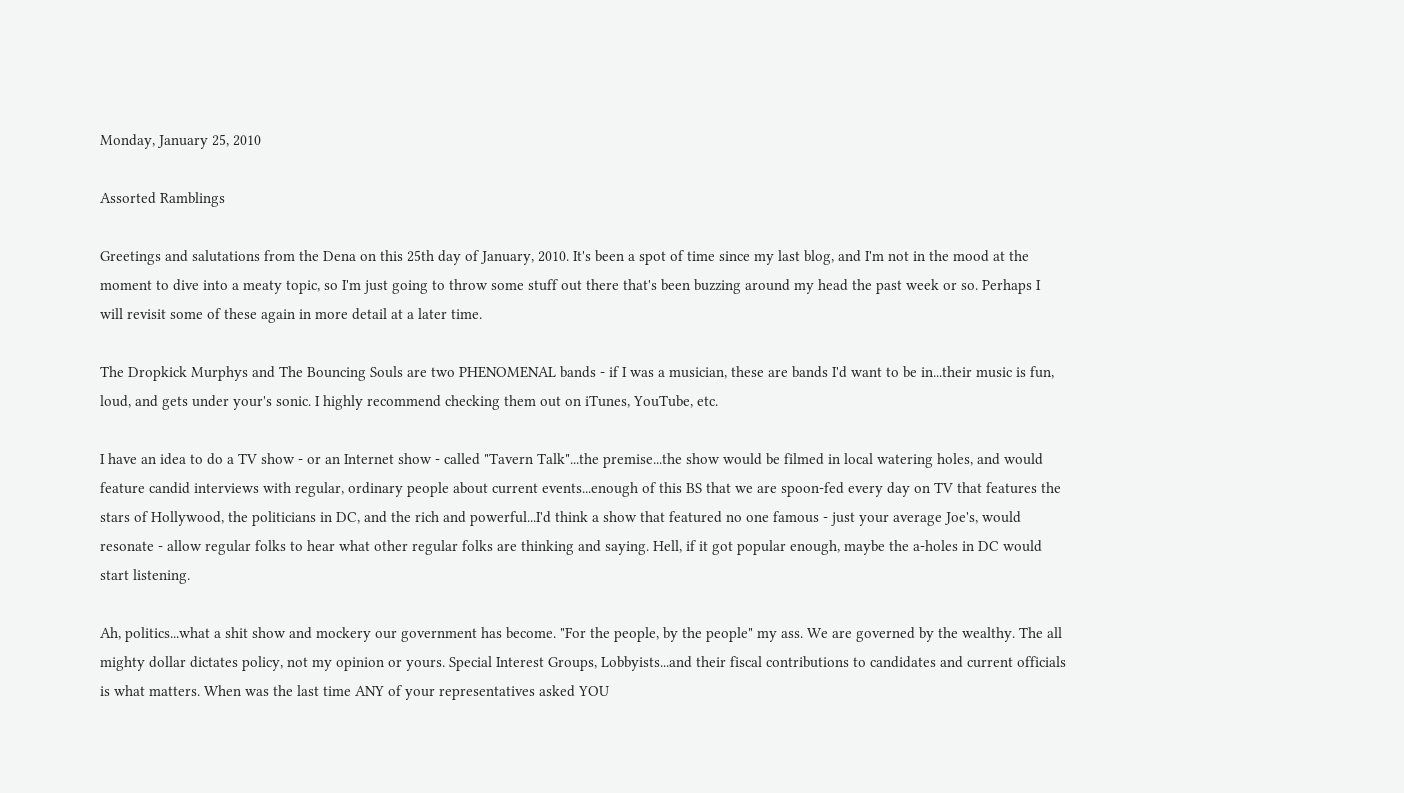Monday, January 25, 2010

Assorted Ramblings

Greetings and salutations from the Dena on this 25th day of January, 2010. It's been a spot of time since my last blog, and I'm not in the mood at the moment to dive into a meaty topic, so I'm just going to throw some stuff out there that's been buzzing around my head the past week or so. Perhaps I will revisit some of these again in more detail at a later time.

The Dropkick Murphys and The Bouncing Souls are two PHENOMENAL bands - if I was a musician, these are bands I'd want to be in...their music is fun, loud, and gets under your's sonic. I highly recommend checking them out on iTunes, YouTube, etc.

I have an idea to do a TV show - or an Internet show - called "Tavern Talk"...the premise...the show would be filmed in local watering holes, and would feature candid interviews with regular, ordinary people about current events...enough of this BS that we are spoon-fed every day on TV that features the stars of Hollywood, the politicians in DC, and the rich and powerful...I'd think a show that featured no one famous - just your average Joe's, would resonate - allow regular folks to hear what other regular folks are thinking and saying. Hell, if it got popular enough, maybe the a-holes in DC would start listening.

Ah, politics...what a shit show and mockery our government has become. "For the people, by the people" my ass. We are governed by the wealthy. The all mighty dollar dictates policy, not my opinion or yours. Special Interest Groups, Lobbyists...and their fiscal contributions to candidates and current officials is what matters. When was the last time ANY of your representatives asked YOU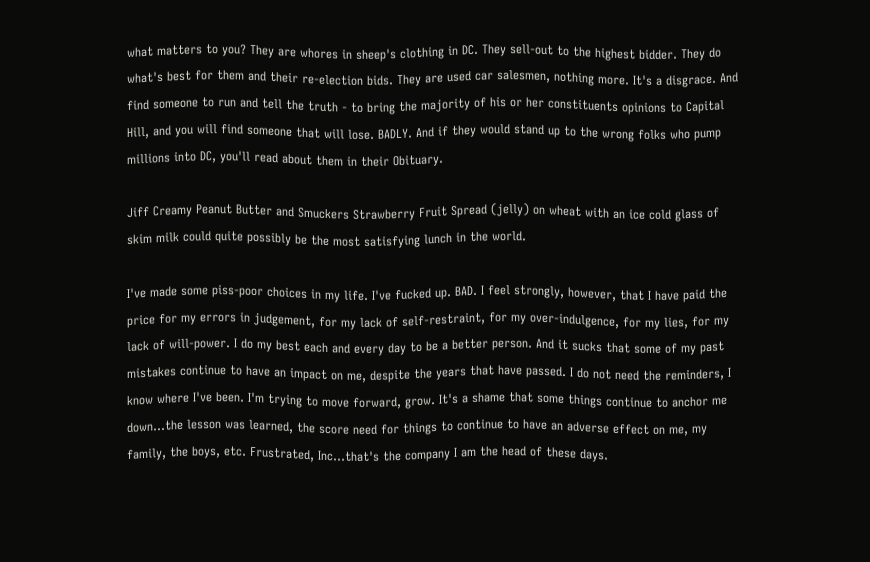what matters to you? They are whores in sheep's clothing in DC. They sell-out to the highest bidder. They do what's best for them and their re-election bids. They are used car salesmen, nothing more. It's a disgrace. And find someone to run and tell the truth - to bring the majority of his or her constituents opinions to Capital Hill, and you will find someone that will lose. BADLY. And if they would stand up to the wrong folks who pump millions into DC, you'll read about them in their Obituary.

Jiff Creamy Peanut Butter and Smuckers Strawberry Fruit Spread (jelly) on wheat with an ice cold glass of skim milk could quite possibly be the most satisfying lunch in the world.

I've made some piss-poor choices in my life. I've fucked up. BAD. I feel strongly, however, that I have paid the price for my errors in judgement, for my lack of self-restraint, for my over-indulgence, for my lies, for my lack of will-power. I do my best each and every day to be a better person. And it sucks that some of my past mistakes continue to have an impact on me, despite the years that have passed. I do not need the reminders, I know where I've been. I'm trying to move forward, grow. It's a shame that some things continue to anchor me down...the lesson was learned, the score need for things to continue to have an adverse effect on me, my family, the boys, etc. Frustrated, Inc...that's the company I am the head of these days.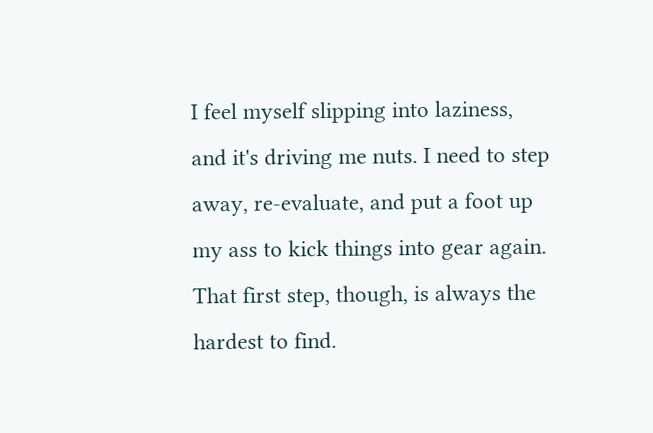I feel myself slipping into laziness, and it's driving me nuts. I need to step away, re-evaluate, and put a foot up my ass to kick things into gear again. That first step, though, is always the hardest to find.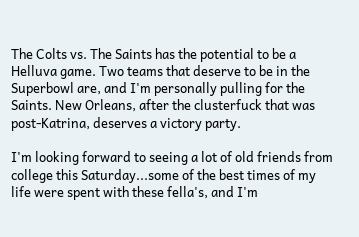The Colts vs. The Saints has the potential to be a Helluva game. Two teams that deserve to be in the Superbowl are, and I'm personally pulling for the Saints. New Orleans, after the clusterfuck that was post-Katrina, deserves a victory party.

I'm looking forward to seeing a lot of old friends from college this Saturday...some of the best times of my life were spent with these fella's, and I'm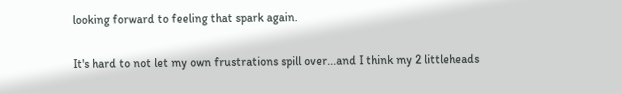looking forward to feeling that spark again.

It's hard to not let my own frustrations spill over...and I think my 2 littleheads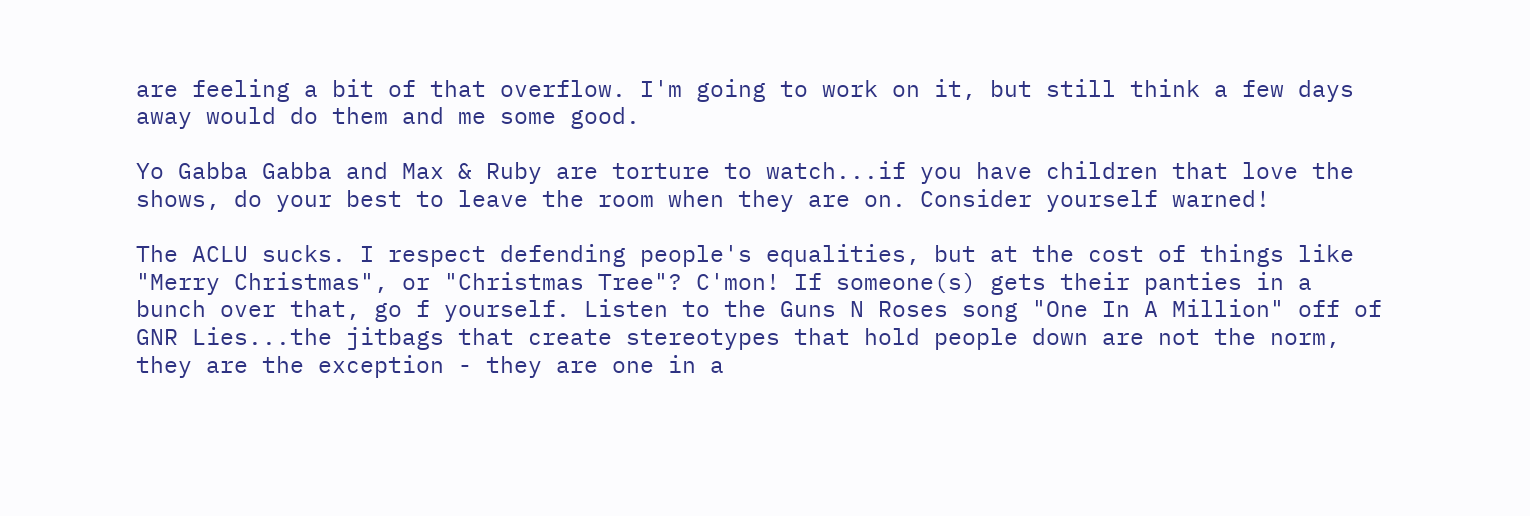are feeling a bit of that overflow. I'm going to work on it, but still think a few days away would do them and me some good.

Yo Gabba Gabba and Max & Ruby are torture to watch...if you have children that love the shows, do your best to leave the room when they are on. Consider yourself warned!

The ACLU sucks. I respect defending people's equalities, but at the cost of things like "Merry Christmas", or "Christmas Tree"? C'mon! If someone(s) gets their panties in a bunch over that, go f yourself. Listen to the Guns N Roses song "One In A Million" off of GNR Lies...the jitbags that create stereotypes that hold people down are not the norm, they are the exception - they are one in a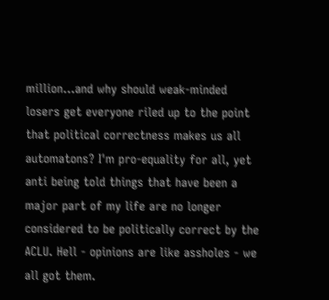million...and why should weak-minded losers get everyone riled up to the point that political correctness makes us all automatons? I'm pro-equality for all, yet anti being told things that have been a major part of my life are no longer considered to be politically correct by the ACLU. Hell - opinions are like assholes - we all got them.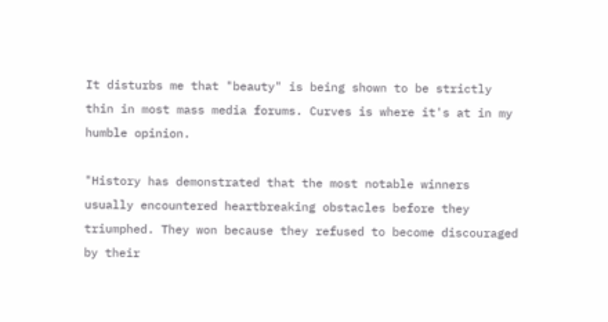It disturbs me that "beauty" is being shown to be strictly thin in most mass media forums. Curves is where it's at in my humble opinion.

"History has demonstrated that the most notable winners usually encountered heartbreaking obstacles before they triumphed. They won because they refused to become discouraged by their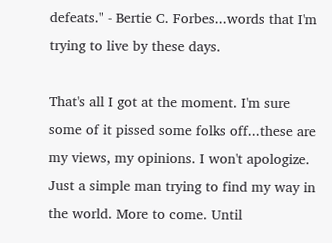defeats." - Bertie C. Forbes...words that I'm trying to live by these days.

That's all I got at the moment. I'm sure some of it pissed some folks off...these are my views, my opinions. I won't apologize. Just a simple man trying to find my way in the world. More to come. Until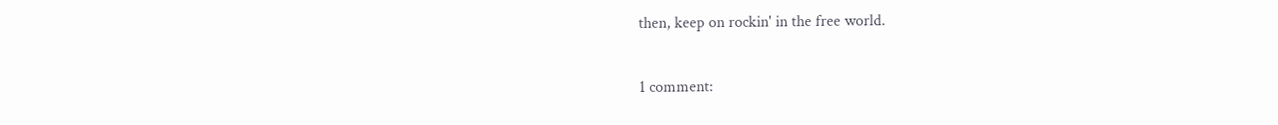then, keep on rockin' in the free world.

1 comment: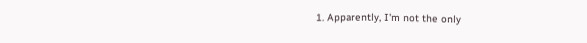1. Apparently, I'm not the only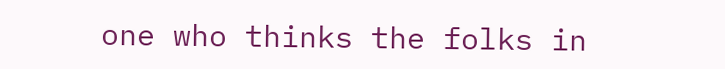one who thinks the folks in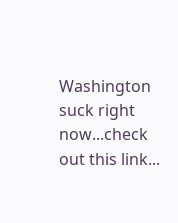Washington suck right now...check out this link...